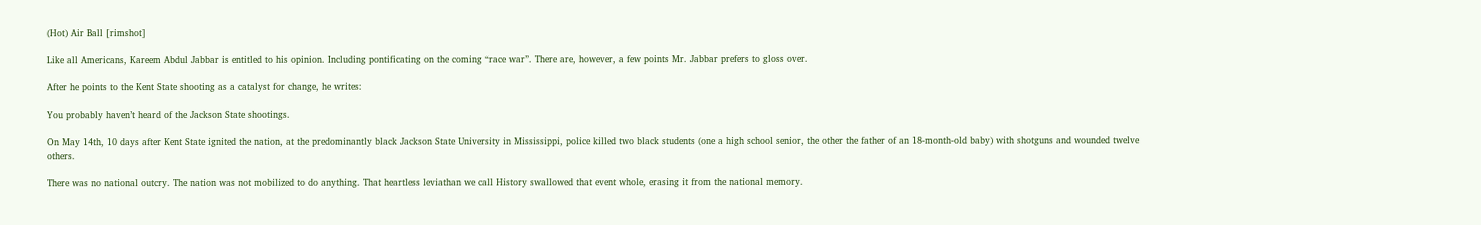(Hot) Air Ball [rimshot]

Like all Americans, Kareem Abdul Jabbar is entitled to his opinion. Including pontificating on the coming “race war”. There are, however, a few points Mr. Jabbar prefers to gloss over.

After he points to the Kent State shooting as a catalyst for change, he writes:

You probably haven’t heard of the Jackson State shootings.

On May 14th, 10 days after Kent State ignited the nation, at the predominantly black Jackson State University in Mississippi, police killed two black students (one a high school senior, the other the father of an 18-month-old baby) with shotguns and wounded twelve others.

There was no national outcry. The nation was not mobilized to do anything. That heartless leviathan we call History swallowed that event whole, erasing it from the national memory.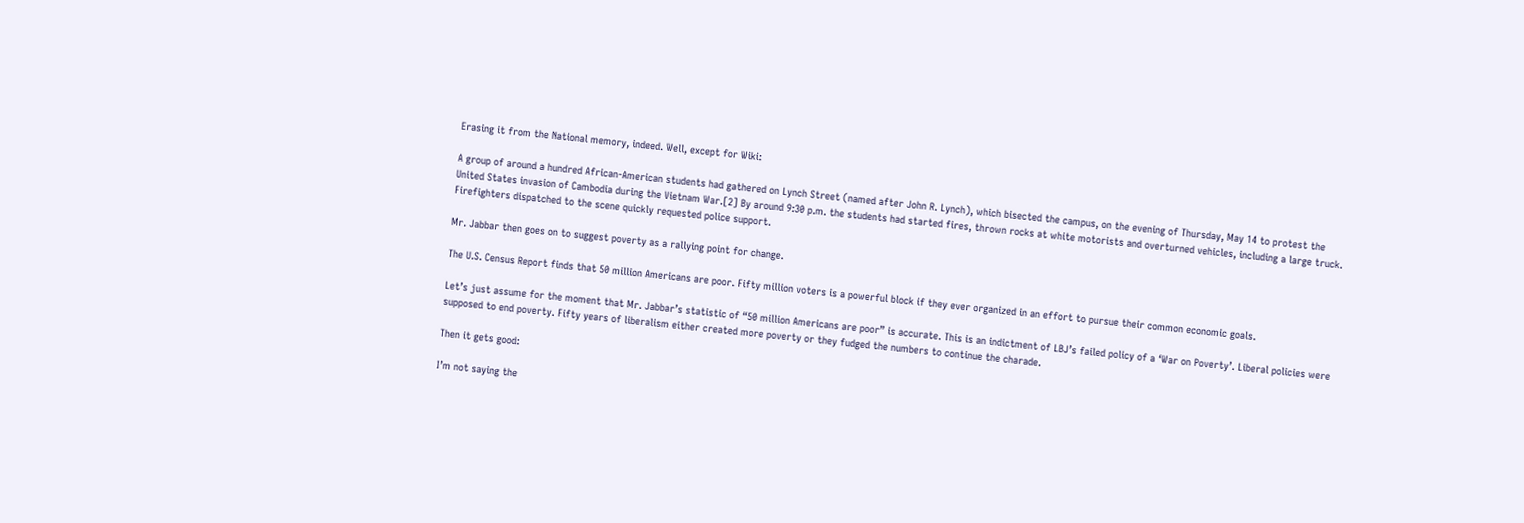Erasing it from the National memory, indeed. Well, except for Wiki:

A group of around a hundred African-American students had gathered on Lynch Street (named after John R. Lynch), which bisected the campus, on the evening of Thursday, May 14 to protest the United States invasion of Cambodia during the Vietnam War.[2] By around 9:30 p.m. the students had started fires, thrown rocks at white motorists and overturned vehicles, including a large truck. Firefighters dispatched to the scene quickly requested police support.

Mr. Jabbar then goes on to suggest poverty as a rallying point for change.

The U.S. Census Report finds that 50 million Americans are poor. Fifty million voters is a powerful block if they ever organized in an effort to pursue their common economic goals.

Let’s just assume for the moment that Mr. Jabbar’s statistic of “50 million Americans are poor” is accurate. This is an indictment of LBJ’s failed policy of a ‘War on Poverty’. Liberal policies were supposed to end poverty. Fifty years of liberalism either created more poverty or they fudged the numbers to continue the charade.

Then it gets good:

I’m not saying the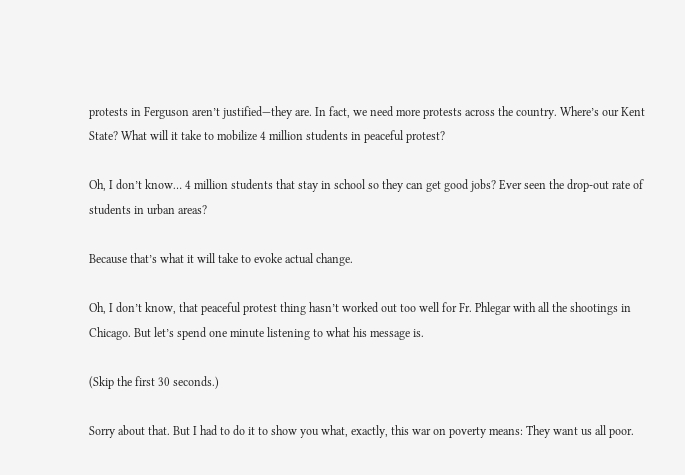protests in Ferguson aren’t justified—they are. In fact, we need more protests across the country. Where’s our Kent State? What will it take to mobilize 4 million students in peaceful protest?

Oh, I don’t know… 4 million students that stay in school so they can get good jobs? Ever seen the drop-out rate of students in urban areas?

Because that’s what it will take to evoke actual change.

Oh, I don’t know, that peaceful protest thing hasn’t worked out too well for Fr. Phlegar with all the shootings in Chicago. But let’s spend one minute listening to what his message is.

(Skip the first 30 seconds.)

Sorry about that. But I had to do it to show you what, exactly, this war on poverty means: They want us all poor.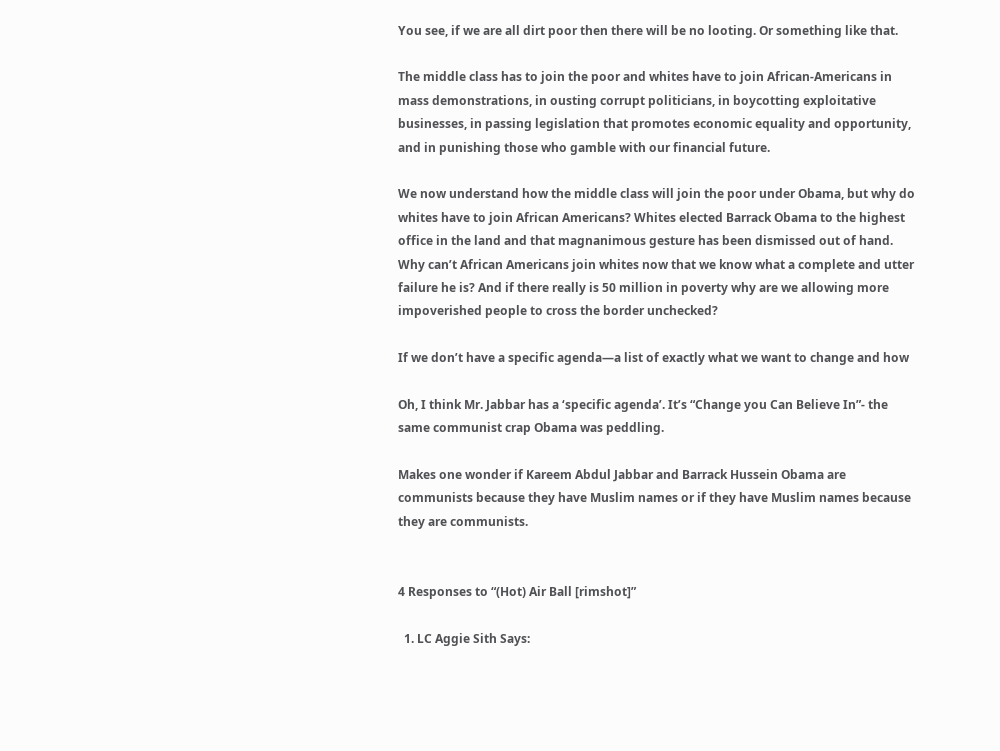You see, if we are all dirt poor then there will be no looting. Or something like that.

The middle class has to join the poor and whites have to join African-Americans in mass demonstrations, in ousting corrupt politicians, in boycotting exploitative businesses, in passing legislation that promotes economic equality and opportunity, and in punishing those who gamble with our financial future.

We now understand how the middle class will join the poor under Obama, but why do whites have to join African Americans? Whites elected Barrack Obama to the highest office in the land and that magnanimous gesture has been dismissed out of hand. Why can’t African Americans join whites now that we know what a complete and utter failure he is? And if there really is 50 million in poverty why are we allowing more impoverished people to cross the border unchecked?

If we don’t have a specific agenda—a list of exactly what we want to change and how

Oh, I think Mr. Jabbar has a ‘specific agenda’. It’s “Change you Can Believe In”- the same communist crap Obama was peddling.

Makes one wonder if Kareem Abdul Jabbar and Barrack Hussein Obama are communists because they have Muslim names or if they have Muslim names because they are communists.


4 Responses to “(Hot) Air Ball [rimshot]”

  1. LC Aggie Sith Says: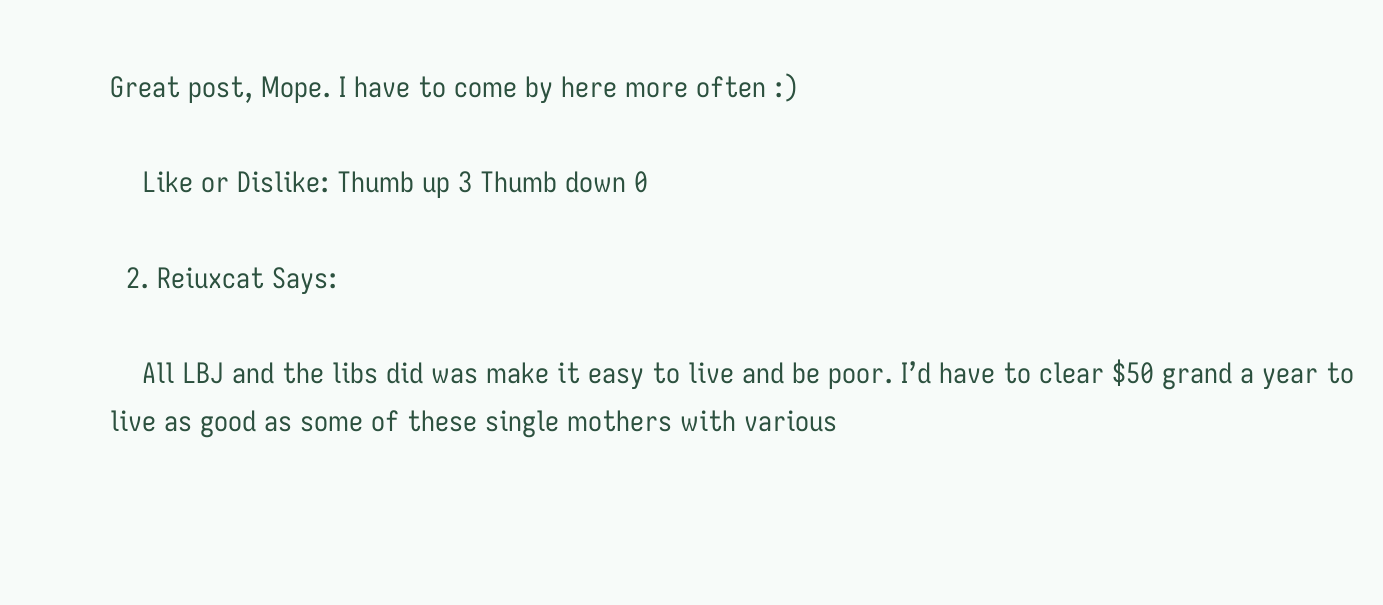Great post, Mope. I have to come by here more often :)

    Like or Dislike: Thumb up 3 Thumb down 0

  2. Reiuxcat Says:

    All LBJ and the libs did was make it easy to live and be poor. I’d have to clear $50 grand a year to live as good as some of these single mothers with various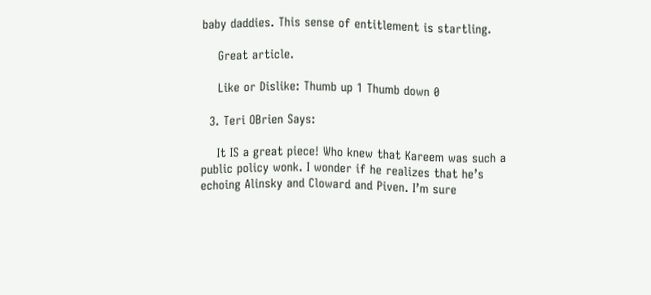baby daddies. This sense of entitlement is startling.

    Great article.

    Like or Dislike: Thumb up 1 Thumb down 0

  3. Teri OBrien Says:

    It IS a great piece! Who knew that Kareem was such a public policy wonk. I wonder if he realizes that he’s echoing Alinsky and Cloward and Piven. I’m sure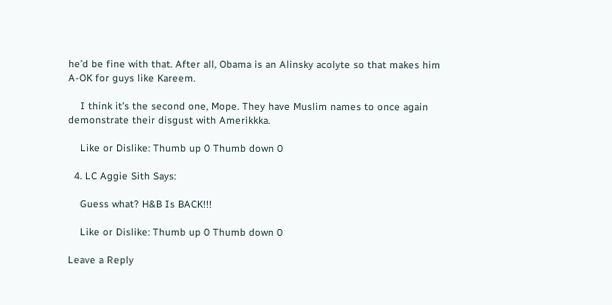he’d be fine with that. After all, Obama is an Alinsky acolyte so that makes him A-OK for guys like Kareem.

    I think it’s the second one, Mope. They have Muslim names to once again demonstrate their disgust with Amerikkka.

    Like or Dislike: Thumb up 0 Thumb down 0

  4. LC Aggie Sith Says:

    Guess what? H&B Is BACK!!!

    Like or Dislike: Thumb up 0 Thumb down 0

Leave a Reply